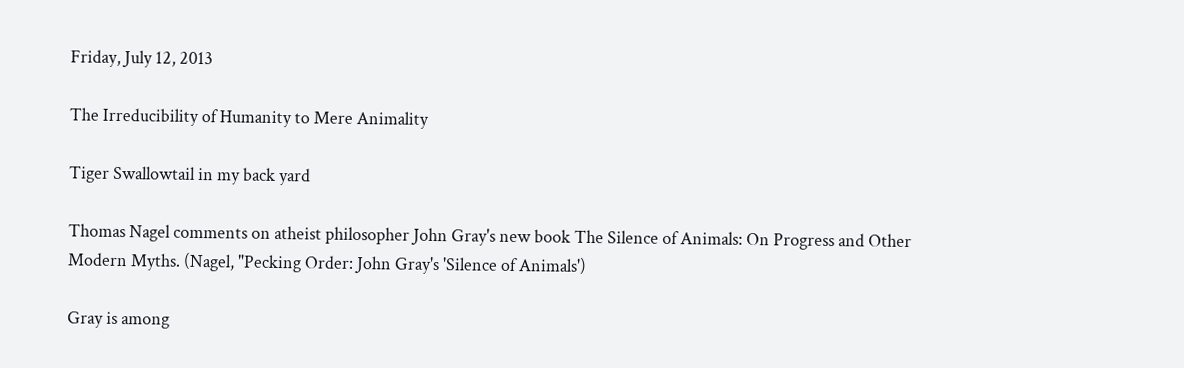Friday, July 12, 2013

The Irreducibility of Humanity to Mere Animality

Tiger Swallowtail in my back yard

Thomas Nagel comments on atheist philosopher John Gray's new book The Silence of Animals: On Progress and Other Modern Myths. (Nagel, "Pecking Order: John Gray's 'Silence of Animals')

Gray is among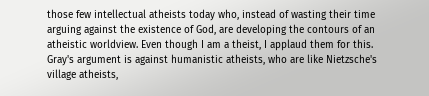those few intellectual atheists today who, instead of wasting their time arguing against the existence of God, are developing the contours of an atheistic worldview. Even though I am a theist, I applaud them for this. Gray's argument is against humanistic atheists, who are like Nietzsche's village atheists,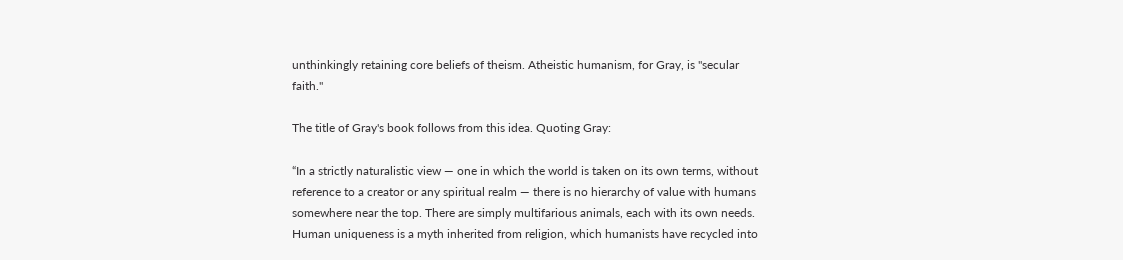unthinkingly retaining core beliefs of theism. Atheistic humanism, for Gray, is "secular faith."

The title of Gray's book follows from this idea. Quoting Gray:

“In a strictly naturalistic view — one in which the world is taken on its own terms, without reference to a creator or any spiritual realm — there is no hierarchy of value with humans somewhere near the top. There are simply multifarious animals, each with its own needs. Human uniqueness is a myth inherited from religion, which humanists have recycled into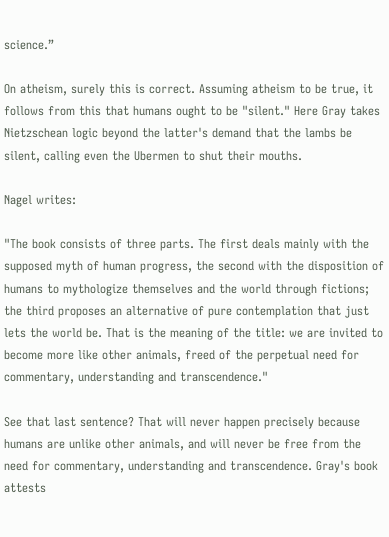science.”

On atheism, surely this is correct. Assuming atheism to be true, it follows from this that humans ought to be "silent." Here Gray takes Nietzschean logic beyond the latter's demand that the lambs be silent, calling even the Ubermen to shut their mouths.

Nagel writes:

"The book consists of three parts. The first deals mainly with the supposed myth of human progress, the second with the disposition of humans to mythologize themselves and the world through fictions; the third proposes an alternative of pure contemplation that just lets the world be. That is the meaning of the title: we are invited to become more like other animals, freed of the perpetual need for commentary, understanding and transcendence."

See that last sentence? That will never happen precisely because humans are unlike other animals, and will never be free from the need for commentary, understanding and transcendence. Gray's book attests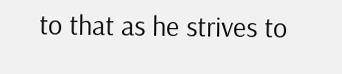to that as he strives to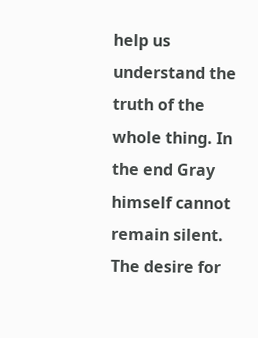help us understand the truth of the whole thing. In the end Gray himself cannot remain silent. The desire for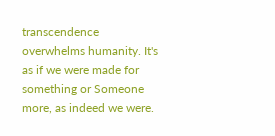transcendence overwhelms humanity. It's as if we were made for something or Someone more, as indeed we were.